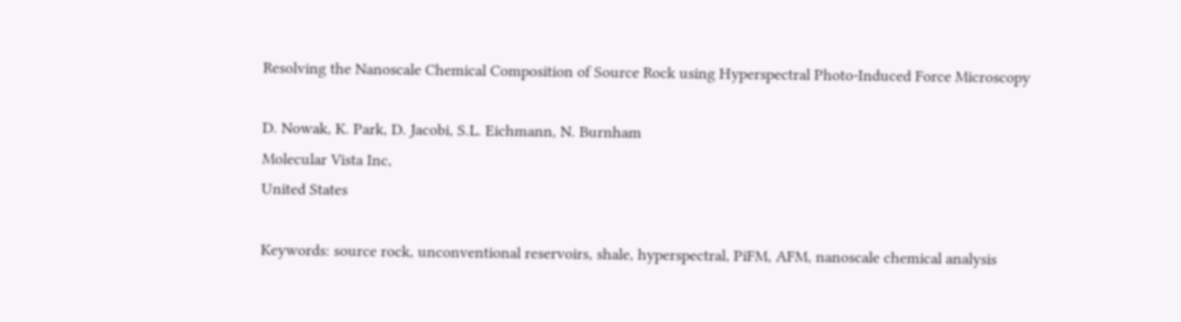Resolving the Nanoscale Chemical Composition of Source Rock using Hyperspectral Photo-Induced Force Microscopy

D. Nowak, K. Park, D. Jacobi, S.L. Eichmann, N. Burnham
Molecular Vista Inc,
United States

Keywords: source rock, unconventional reservoirs, shale, hyperspectral, PiFM, AFM, nanoscale chemical analysis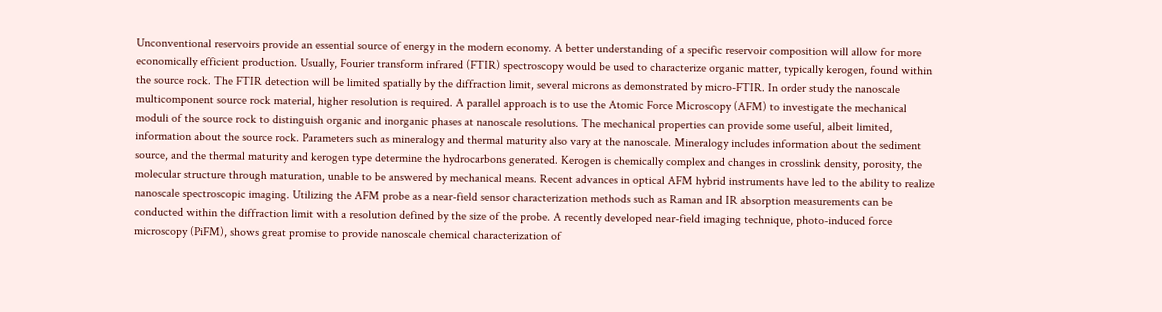Unconventional reservoirs provide an essential source of energy in the modern economy. A better understanding of a specific reservoir composition will allow for more economically efficient production. Usually, Fourier transform infrared (FTIR) spectroscopy would be used to characterize organic matter, typically kerogen, found within the source rock. The FTIR detection will be limited spatially by the diffraction limit, several microns as demonstrated by micro-FTIR. In order study the nanoscale multicomponent source rock material, higher resolution is required. A parallel approach is to use the Atomic Force Microscopy (AFM) to investigate the mechanical moduli of the source rock to distinguish organic and inorganic phases at nanoscale resolutions. The mechanical properties can provide some useful, albeit limited, information about the source rock. Parameters such as mineralogy and thermal maturity also vary at the nanoscale. Mineralogy includes information about the sediment source, and the thermal maturity and kerogen type determine the hydrocarbons generated. Kerogen is chemically complex and changes in crosslink density, porosity, the molecular structure through maturation, unable to be answered by mechanical means. Recent advances in optical AFM hybrid instruments have led to the ability to realize nanoscale spectroscopic imaging. Utilizing the AFM probe as a near-field sensor characterization methods such as Raman and IR absorption measurements can be conducted within the diffraction limit with a resolution defined by the size of the probe. A recently developed near-field imaging technique, photo-induced force microscopy (PiFM), shows great promise to provide nanoscale chemical characterization of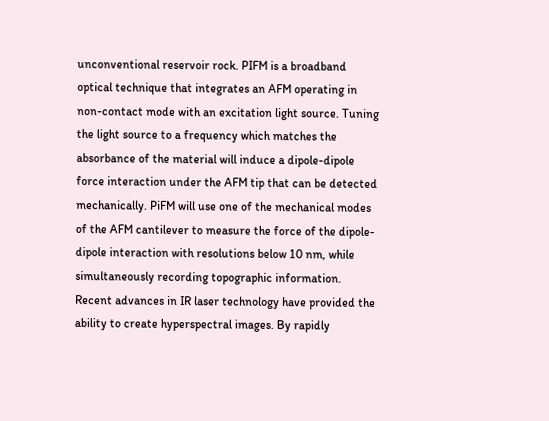unconventional reservoir rock. PIFM is a broadband optical technique that integrates an AFM operating in non-contact mode with an excitation light source. Tuning the light source to a frequency which matches the absorbance of the material will induce a dipole-dipole force interaction under the AFM tip that can be detected mechanically. PiFM will use one of the mechanical modes of the AFM cantilever to measure the force of the dipole-dipole interaction with resolutions below 10 nm, while simultaneously recording topographic information. Recent advances in IR laser technology have provided the ability to create hyperspectral images. By rapidly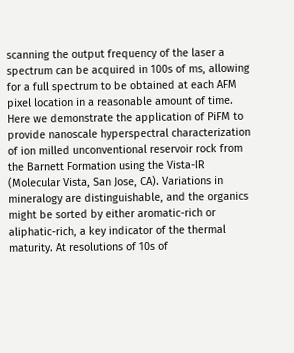scanning the output frequency of the laser a spectrum can be acquired in 100s of ms, allowing for a full spectrum to be obtained at each AFM pixel location in a reasonable amount of time. Here we demonstrate the application of PiFM to provide nanoscale hyperspectral characterization of ion milled unconventional reservoir rock from the Barnett Formation using the Vista-IR (Molecular Vista, San Jose, CA). Variations in mineralogy are distinguishable, and the organics might be sorted by either aromatic-rich or aliphatic-rich, a key indicator of the thermal maturity. At resolutions of 10s of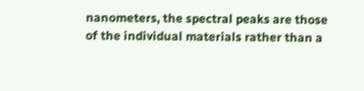nanometers, the spectral peaks are those of the individual materials rather than a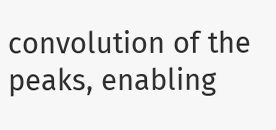convolution of the peaks, enabling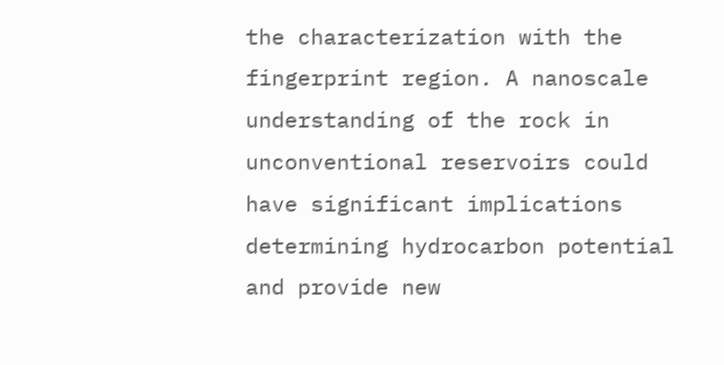the characterization with the fingerprint region. A nanoscale understanding of the rock in unconventional reservoirs could have significant implications determining hydrocarbon potential and provide new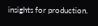insights for production.